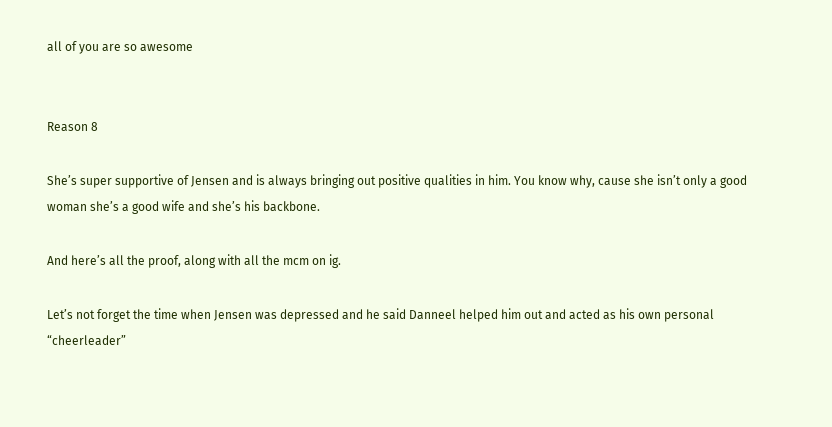all of you are so awesome


Reason 8

She’s super supportive of Jensen and is always bringing out positive qualities in him. You know why, cause she isn’t only a good woman she’s a good wife and she’s his backbone.

And here’s all the proof, along with all the mcm on ig.

Let’s not forget the time when Jensen was depressed and he said Danneel helped him out and acted as his own personal “cheerleader”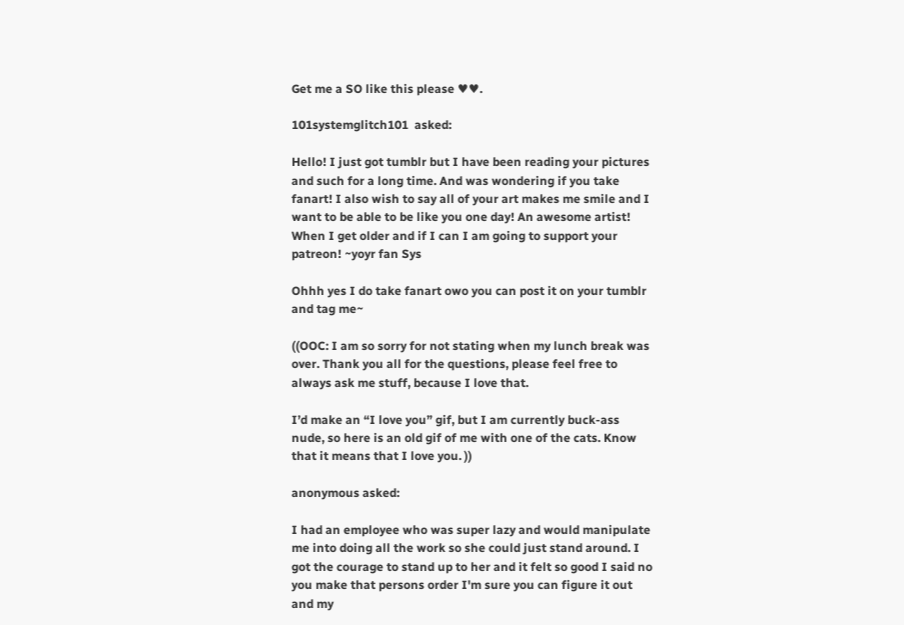Get me a SO like this please ♥♥.

101systemglitch101  asked:

Hello! I just got tumblr but I have been reading your pictures and such for a long time. And was wondering if you take fanart! I also wish to say all of your art makes me smile and I want to be able to be like you one day! An awesome artist! When I get older and if I can I am going to support your patreon! ~yoyr fan Sys

Ohhh yes I do take fanart owo you can post it on your tumblr and tag me~

((OOC: I am so sorry for not stating when my lunch break was over. Thank you all for the questions, please feel free to always ask me stuff, because I love that.

I’d make an “I love you” gif, but I am currently buck-ass nude, so here is an old gif of me with one of the cats. Know that it means that I love you. ))

anonymous asked:

I had an employee who was super lazy and would manipulate me into doing all the work so she could just stand around. I got the courage to stand up to her and it felt so good I said no you make that persons order I'm sure you can figure it out and my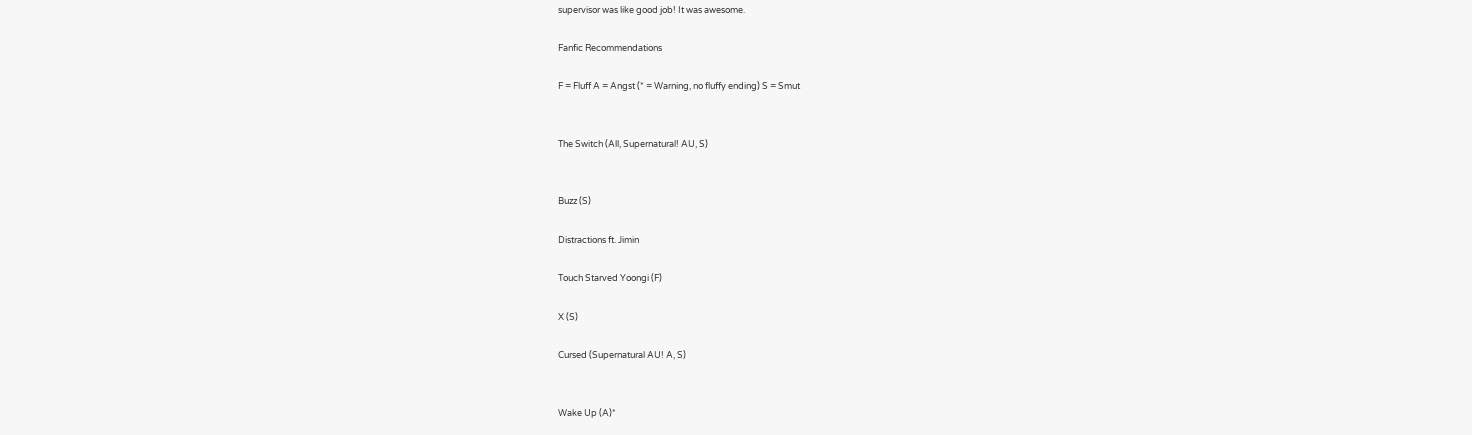supervisor was like good job! It was awesome.

Fanfic Recommendations

F = Fluff A = Angst (* = Warning, no fluffy ending) S = Smut


The Switch (All, Supernatural! AU, S)


Buzz (S)

Distractions ft. Jimin

Touch Starved Yoongi (F)

X (S)

Cursed (Supernatural AU! A, S)


Wake Up (A)*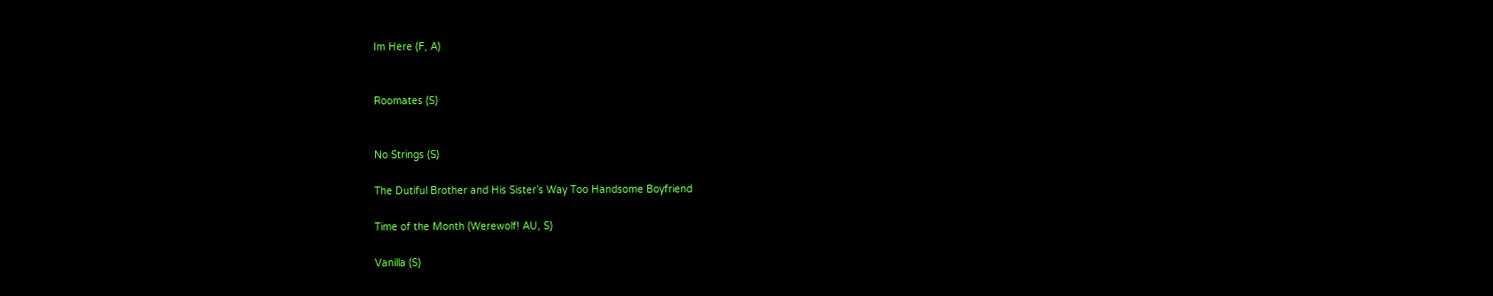Im Here (F, A)


Roomates (S)


No Strings (S)

The Dutiful Brother and His Sister’s Way Too Handsome Boyfriend

Time of the Month (Werewolf! AU, S)

Vanilla (S)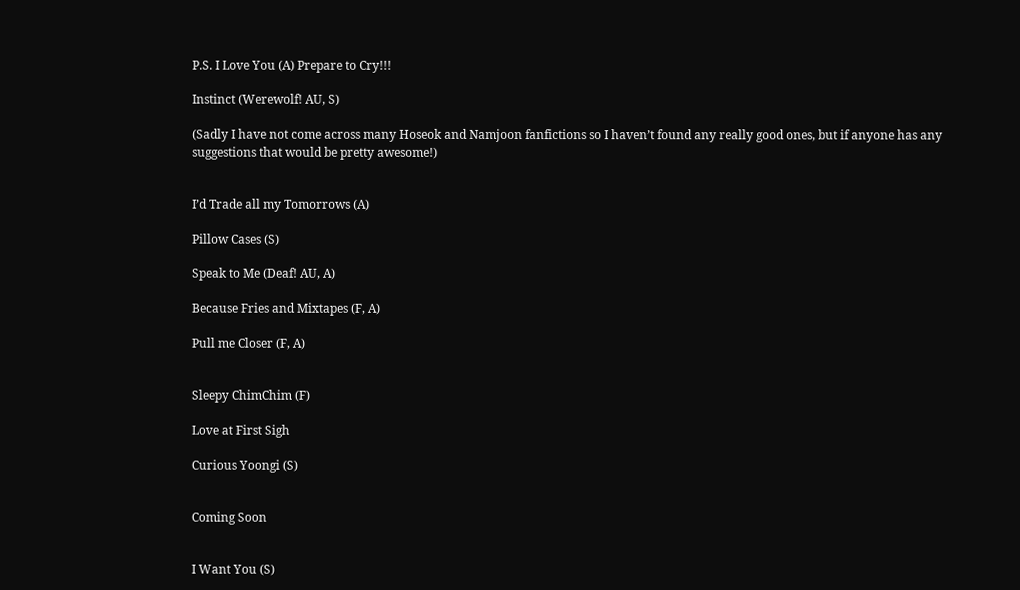P.S. I Love You (A) Prepare to Cry!!!

Instinct (Werewolf! AU, S)

(Sadly I have not come across many Hoseok and Namjoon fanfictions so I haven’t found any really good ones, but if anyone has any suggestions that would be pretty awesome!)


I’d Trade all my Tomorrows (A)

Pillow Cases (S)

Speak to Me (Deaf! AU, A)

Because Fries and Mixtapes (F, A)

Pull me Closer (F, A)


Sleepy ChimChim (F)

Love at First Sigh

Curious Yoongi (S)


Coming Soon


I Want You (S)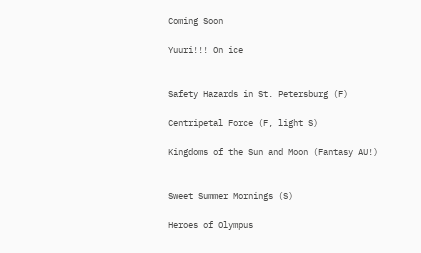Coming Soon

Yuuri!!! On ice


Safety Hazards in St. Petersburg (F)

Centripetal Force (F, light S)

Kingdoms of the Sun and Moon (Fantasy AU!)


Sweet Summer Mornings (S)

Heroes of Olympus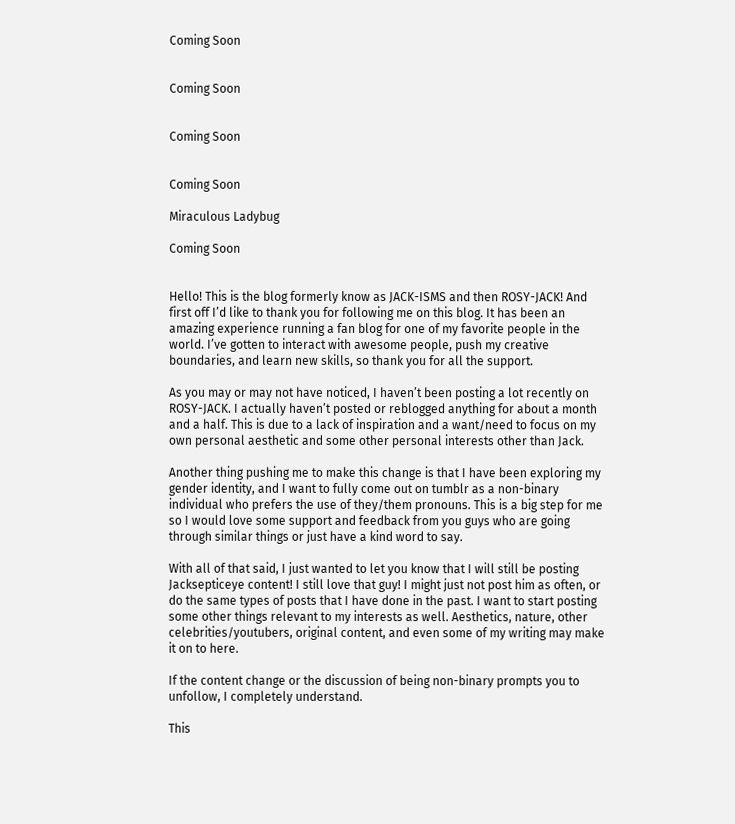Coming Soon


Coming Soon


Coming Soon


Coming Soon

Miraculous Ladybug

Coming Soon


Hello! This is the blog formerly know as JACK-ISMS and then ROSY-JACK! And first off I’d like to thank you for following me on this blog. It has been an amazing experience running a fan blog for one of my favorite people in the world. I’ve gotten to interact with awesome people, push my creative boundaries, and learn new skills, so thank you for all the support.

As you may or may not have noticed, I haven’t been posting a lot recently on ROSY-JACK. I actually haven’t posted or reblogged anything for about a month and a half. This is due to a lack of inspiration and a want/need to focus on my own personal aesthetic and some other personal interests other than Jack.

Another thing pushing me to make this change is that I have been exploring my gender identity, and I want to fully come out on tumblr as a non-binary individual who prefers the use of they/them pronouns. This is a big step for me so I would love some support and feedback from you guys who are going through similar things or just have a kind word to say.

With all of that said, I just wanted to let you know that I will still be posting Jacksepticeye content! I still love that guy! I might just not post him as often, or do the same types of posts that I have done in the past. I want to start posting some other things relevant to my interests as well. Aesthetics, nature, other celebrities/youtubers, original content, and even some of my writing may make it on to here.

If the content change or the discussion of being non-binary prompts you to unfollow, I completely understand.

This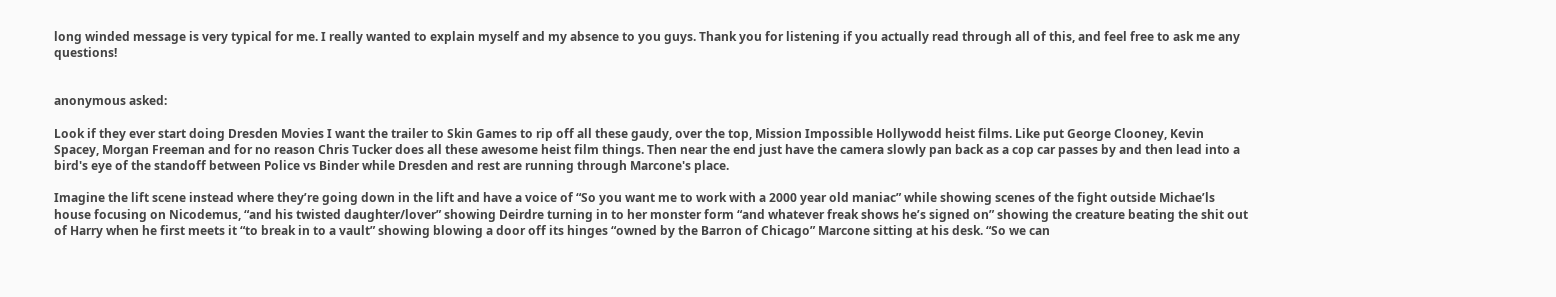long winded message is very typical for me. I really wanted to explain myself and my absence to you guys. Thank you for listening if you actually read through all of this, and feel free to ask me any questions!


anonymous asked:

Look if they ever start doing Dresden Movies I want the trailer to Skin Games to rip off all these gaudy, over the top, Mission Impossible Hollywodd heist films. Like put George Clooney, Kevin Spacey, Morgan Freeman and for no reason Chris Tucker does all these awesome heist film things. Then near the end just have the camera slowly pan back as a cop car passes by and then lead into a bird's eye of the standoff between Police vs Binder while Dresden and rest are running through Marcone's place.

Imagine the lift scene instead where they’re going down in the lift and have a voice of “So you want me to work with a 2000 year old maniac” while showing scenes of the fight outside Michae’ls house focusing on Nicodemus, “and his twisted daughter/lover” showing Deirdre turning in to her monster form “and whatever freak shows he’s signed on” showing the creature beating the shit out of Harry when he first meets it “to break in to a vault” showing blowing a door off its hinges “owned by the Barron of Chicago” Marcone sitting at his desk. “So we can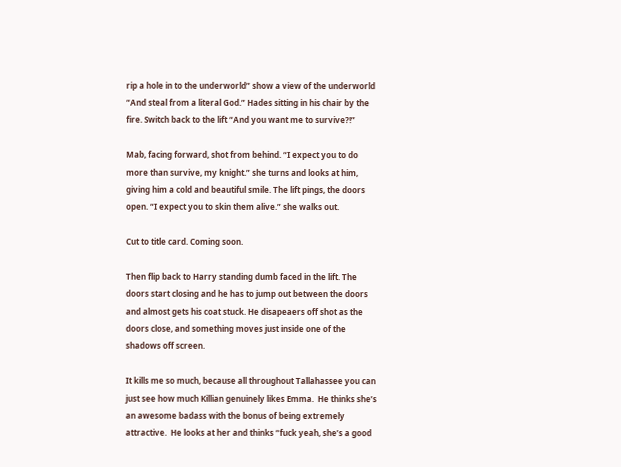rip a hole in to the underworld” show a view of the underworld “And steal from a literal God.” Hades sitting in his chair by the fire. Switch back to the lift “And you want me to survive?!”

Mab, facing forward, shot from behind. “I expect you to do more than survive, my knight.” she turns and looks at him, giving him a cold and beautiful smile. The lift pings, the doors open. “I expect you to skin them alive.” she walks out.

Cut to title card. Coming soon.

Then flip back to Harry standing dumb faced in the lift. The doors start closing and he has to jump out between the doors and almost gets his coat stuck. He disapeaers off shot as the doors close, and something moves just inside one of the shadows off screen.

It kills me so much, because all throughout Tallahassee you can just see how much Killian genuinely likes Emma.  He thinks she’s an awesome badass with the bonus of being extremely attractive.  He looks at her and thinks “fuck yeah, she’s a good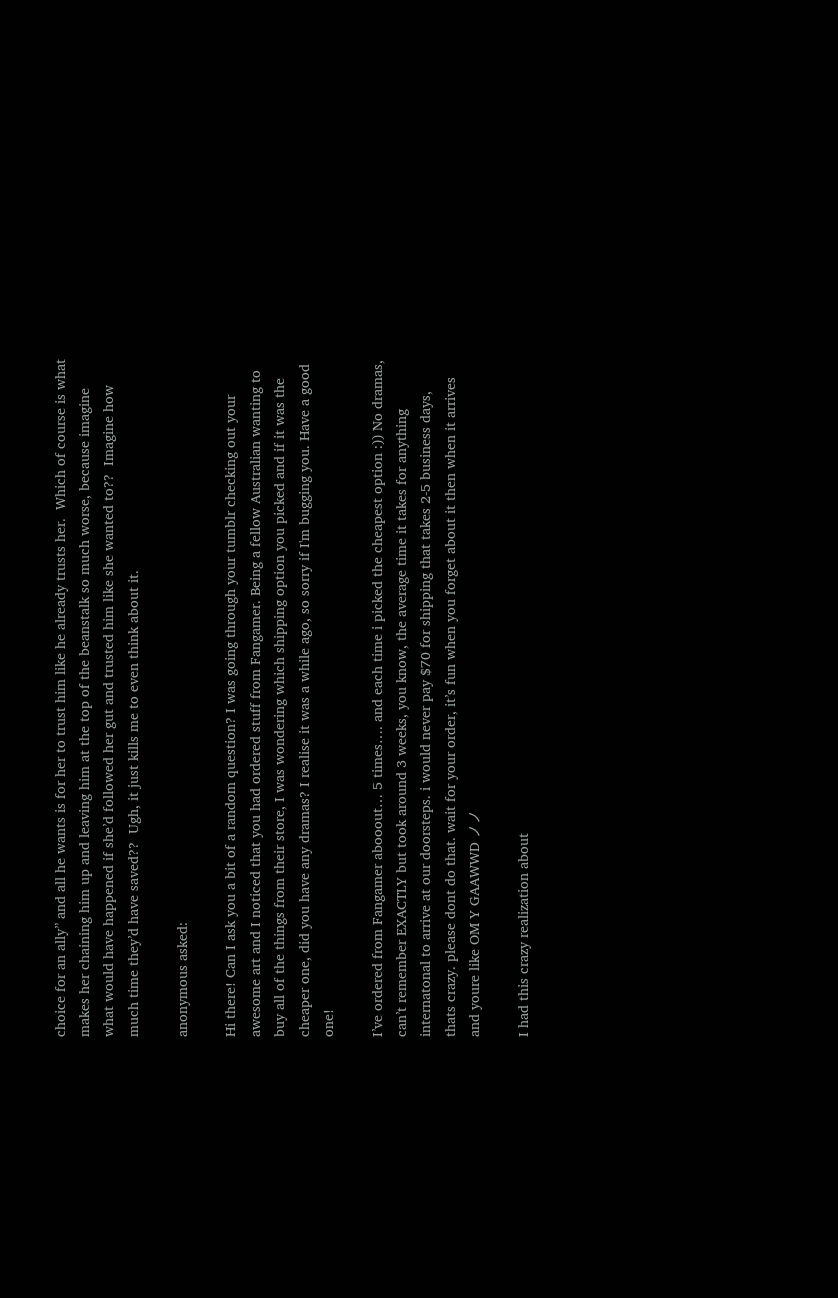choice for an ally” and all he wants is for her to trust him like he already trusts her.  Which of course is what makes her chaining him up and leaving him at the top of the beanstalk so much worse, because imagine what would have happened if she’d followed her gut and trusted him like she wanted to??  Imagine how much time they’d have saved??  Ugh, it just kills me to even think about it.

anonymous asked:

Hi there! Can I ask you a bit of a random question? I was going through your tumblr checking out your awesome art and I noticed that you had ordered stuff from Fangamer. Being a fellow Australian wanting to buy all of the things from their store, I was wondering which shipping option you picked and if it was the cheaper one, did you have any dramas? I realise it was a while ago, so sorry if I'm bugging you. Have a good one!

I’ve ordered from Fangamer abooout… 5 times…. and each time i picked the cheapest option :)) No dramas, can’t remember EXACTLY but took around 3 weeks, you know, the average time it takes for anything internatonal to arrive at our doorsteps. i would never pay $70 for shipping that takes 2-5 business days, thats crazy. please dont do that. wait for your order, it’s fun when you forget about it then when it arrives and youre like OM Y GAAWWD ノノ

I had this crazy realization about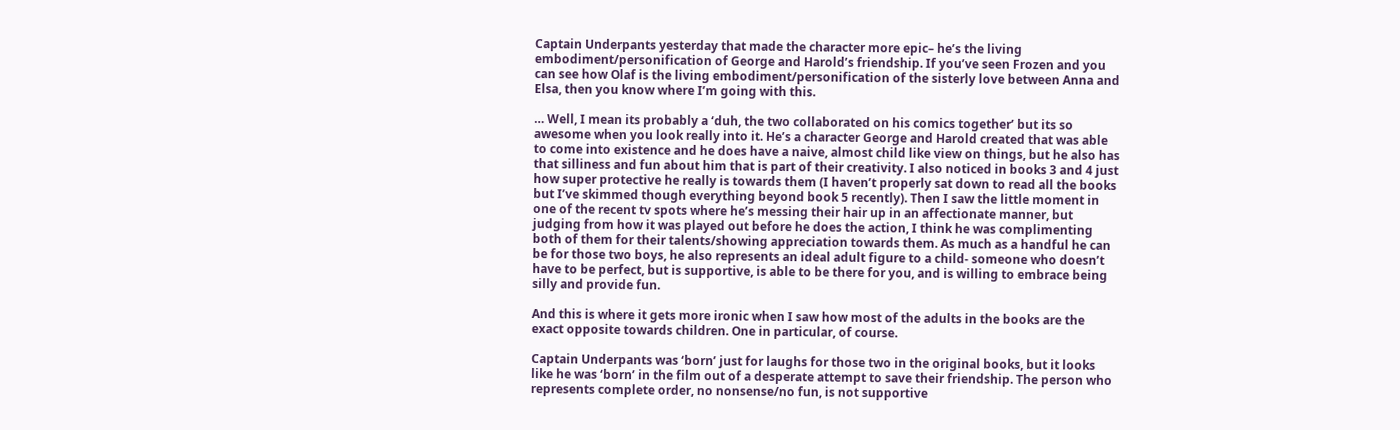Captain Underpants yesterday that made the character more epic– he’s the living embodiment/personification of George and Harold’s friendship. If you’ve seen Frozen and you can see how Olaf is the living embodiment/personification of the sisterly love between Anna and Elsa, then you know where I’m going with this.

… Well, I mean its probably a ‘duh, the two collaborated on his comics together’ but its so awesome when you look really into it. He’s a character George and Harold created that was able to come into existence and he does have a naive, almost child like view on things, but he also has that silliness and fun about him that is part of their creativity. I also noticed in books 3 and 4 just how super protective he really is towards them (I haven’t properly sat down to read all the books but I’ve skimmed though everything beyond book 5 recently). Then I saw the little moment in one of the recent tv spots where he’s messing their hair up in an affectionate manner, but judging from how it was played out before he does the action, I think he was complimenting both of them for their talents/showing appreciation towards them. As much as a handful he can be for those two boys, he also represents an ideal adult figure to a child- someone who doesn’t have to be perfect, but is supportive, is able to be there for you, and is willing to embrace being silly and provide fun.

And this is where it gets more ironic when I saw how most of the adults in the books are the exact opposite towards children. One in particular, of course.

Captain Underpants was ‘born’ just for laughs for those two in the original books, but it looks like he was ‘born’ in the film out of a desperate attempt to save their friendship. The person who represents complete order, no nonsense/no fun, is not supportive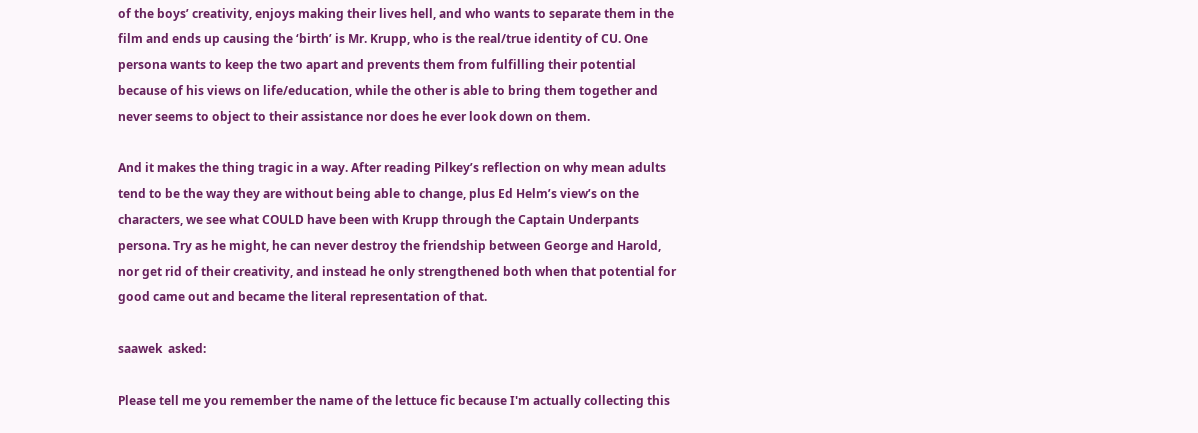of the boys’ creativity, enjoys making their lives hell, and who wants to separate them in the film and ends up causing the ‘birth’ is Mr. Krupp, who is the real/true identity of CU. One persona wants to keep the two apart and prevents them from fulfilling their potential because of his views on life/education, while the other is able to bring them together and never seems to object to their assistance nor does he ever look down on them.

And it makes the thing tragic in a way. After reading Pilkey’s reflection on why mean adults tend to be the way they are without being able to change, plus Ed Helm’s view’s on the characters, we see what COULD have been with Krupp through the Captain Underpants persona. Try as he might, he can never destroy the friendship between George and Harold, nor get rid of their creativity, and instead he only strengthened both when that potential for good came out and became the literal representation of that.

saawek  asked:

Please tell me you remember the name of the lettuce fic because I'm actually collecting this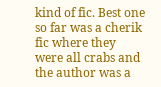kind of fic. Best one so far was a cherik fic where they were all crabs and the author was a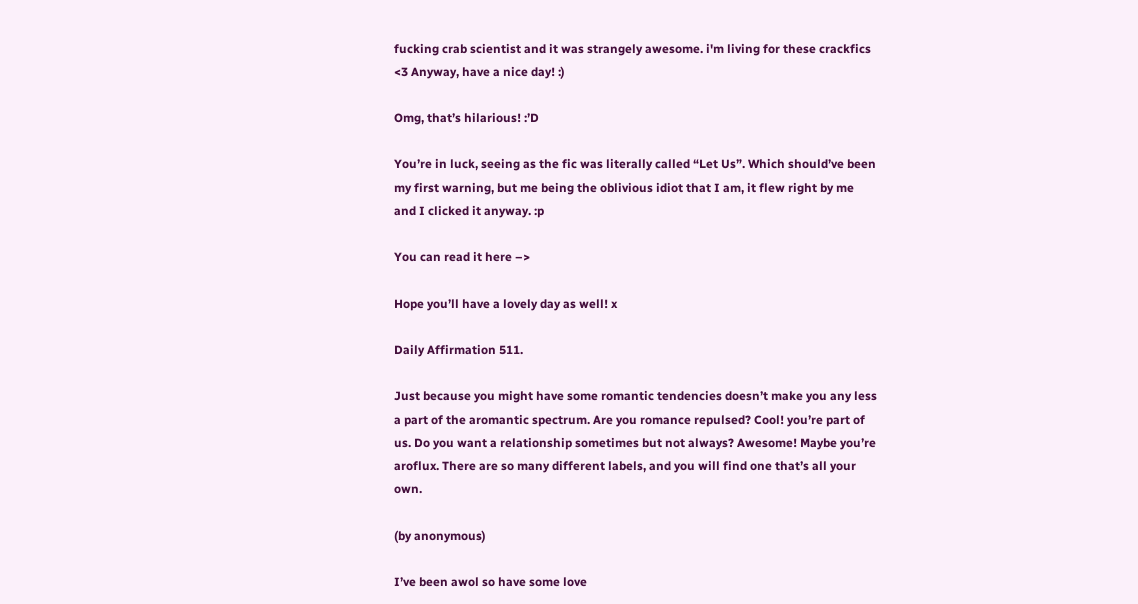fucking crab scientist and it was strangely awesome. i'm living for these crackfics <3 Anyway, have a nice day! :)

Omg, that’s hilarious! :’D

You’re in luck, seeing as the fic was literally called “Let Us”. Which should’ve been my first warning, but me being the oblivious idiot that I am, it flew right by me and I clicked it anyway. :p

You can read it here –>

Hope you’ll have a lovely day as well! x

Daily Affirmation 511.

Just because you might have some romantic tendencies doesn’t make you any less a part of the aromantic spectrum. Are you romance repulsed? Cool! you’re part of us. Do you want a relationship sometimes but not always? Awesome! Maybe you’re aroflux. There are so many different labels, and you will find one that’s all your own.

(by anonymous)

I’ve been awol so have some love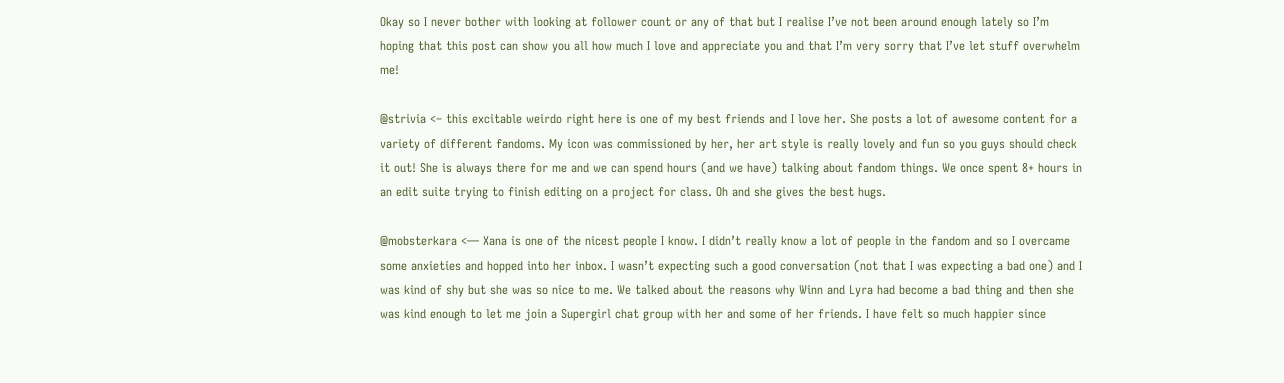Okay so I never bother with looking at follower count or any of that but I realise I’ve not been around enough lately so I’m hoping that this post can show you all how much I love and appreciate you and that I’m very sorry that I’ve let stuff overwhelm me!

@strivia <– this excitable weirdo right here is one of my best friends and I love her. She posts a lot of awesome content for a variety of different fandoms. My icon was commissioned by her, her art style is really lovely and fun so you guys should check it out! She is always there for me and we can spend hours (and we have) talking about fandom things. We once spent 8+ hours in an edit suite trying to finish editing on a project for class. Oh and she gives the best hugs.

@mobsterkara <— Xana is one of the nicest people I know. I didn’t really know a lot of people in the fandom and so I overcame some anxieties and hopped into her inbox. I wasn’t expecting such a good conversation (not that I was expecting a bad one) and I was kind of shy but she was so nice to me. We talked about the reasons why Winn and Lyra had become a bad thing and then she was kind enough to let me join a Supergirl chat group with her and some of her friends. I have felt so much happier since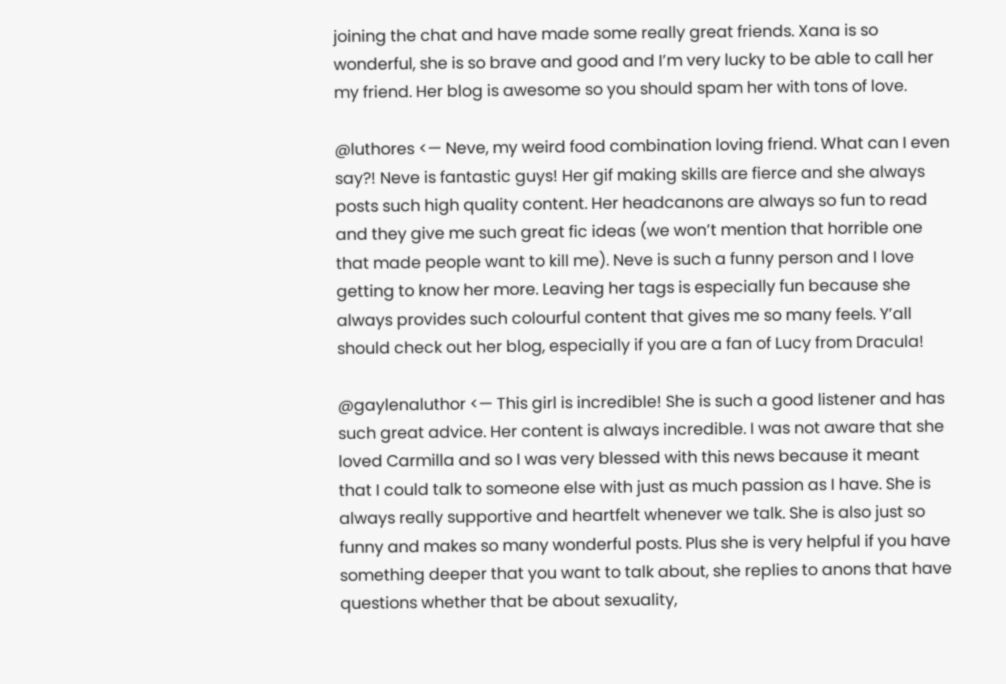joining the chat and have made some really great friends. Xana is so wonderful, she is so brave and good and I’m very lucky to be able to call her my friend. Her blog is awesome so you should spam her with tons of love.

@luthores <— Neve, my weird food combination loving friend. What can I even say?! Neve is fantastic guys! Her gif making skills are fierce and she always posts such high quality content. Her headcanons are always so fun to read and they give me such great fic ideas (we won’t mention that horrible one that made people want to kill me). Neve is such a funny person and I love getting to know her more. Leaving her tags is especially fun because she always provides such colourful content that gives me so many feels. Y’all should check out her blog, especially if you are a fan of Lucy from Dracula!

@gaylenaluthor <— This girl is incredible! She is such a good listener and has such great advice. Her content is always incredible. I was not aware that she loved Carmilla and so I was very blessed with this news because it meant that I could talk to someone else with just as much passion as I have. She is always really supportive and heartfelt whenever we talk. She is also just so funny and makes so many wonderful posts. Plus she is very helpful if you have something deeper that you want to talk about, she replies to anons that have questions whether that be about sexuality,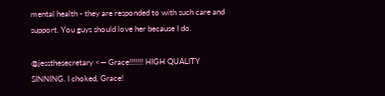mental health - they are responded to with such care and support. You guys should love her because I do.

@jessthesecretary <— Grace!!!!!!! HIGH QUALITY SINNING. I choked, Grace!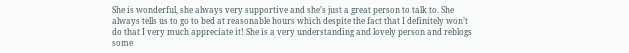She is wonderful, she always very supportive and she’s just a great person to talk to. She always tells us to go to bed at reasonable hours which despite the fact that I definitely won’t do that I very much appreciate it! She is a very understanding and lovely person and reblogs some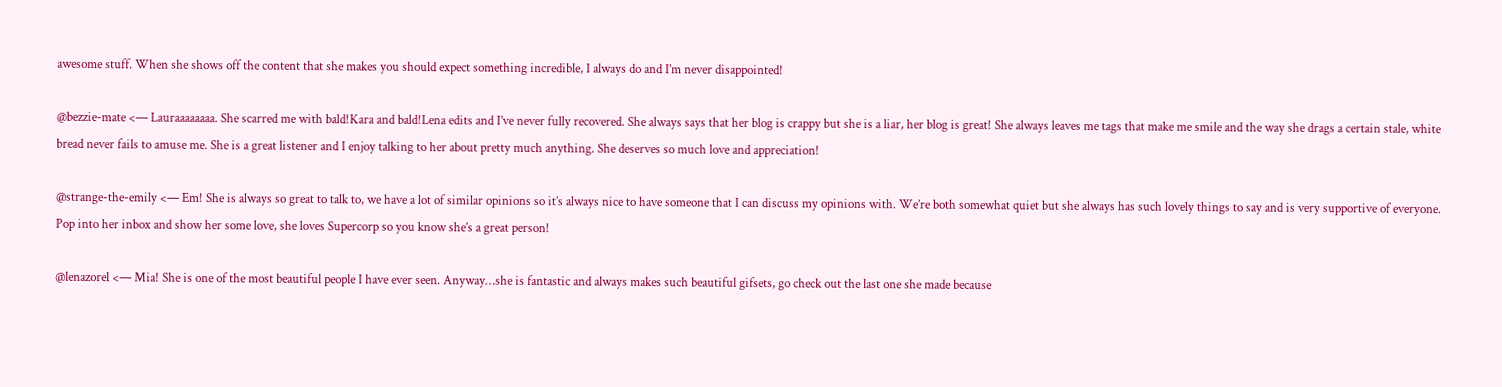awesome stuff. When she shows off the content that she makes you should expect something incredible, I always do and I’m never disappointed!

@bezzie-mate <— Lauraaaaaaaa. She scarred me with bald!Kara and bald!Lena edits and I’ve never fully recovered. She always says that her blog is crappy but she is a liar, her blog is great! She always leaves me tags that make me smile and the way she drags a certain stale, white bread never fails to amuse me. She is a great listener and I enjoy talking to her about pretty much anything. She deserves so much love and appreciation!

@strange-the-emily <— Em! She is always so great to talk to, we have a lot of similar opinions so it’s always nice to have someone that I can discuss my opinions with. We’re both somewhat quiet but she always has such lovely things to say and is very supportive of everyone. Pop into her inbox and show her some love, she loves Supercorp so you know she’s a great person!

@lenazorel <— Mia! She is one of the most beautiful people I have ever seen. Anyway…she is fantastic and always makes such beautiful gifsets, go check out the last one she made because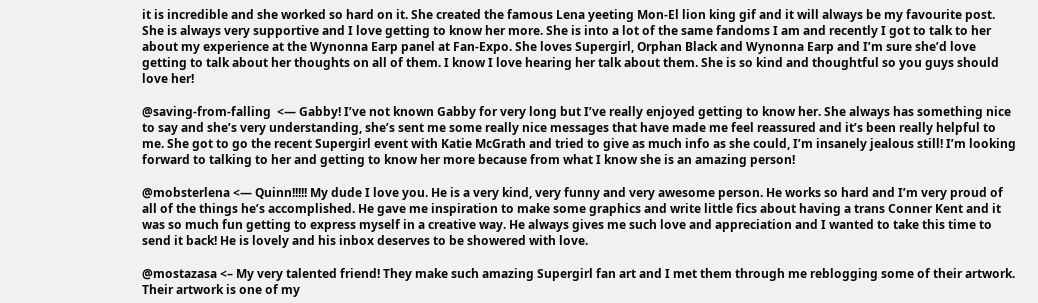it is incredible and she worked so hard on it. She created the famous Lena yeeting Mon-El lion king gif and it will always be my favourite post. She is always very supportive and I love getting to know her more. She is into a lot of the same fandoms I am and recently I got to talk to her about my experience at the Wynonna Earp panel at Fan-Expo. She loves Supergirl, Orphan Black and Wynonna Earp and I’m sure she’d love getting to talk about her thoughts on all of them. I know I love hearing her talk about them. She is so kind and thoughtful so you guys should love her!

@saving-from-falling  <— Gabby! I’ve not known Gabby for very long but I’ve really enjoyed getting to know her. She always has something nice to say and she’s very understanding, she’s sent me some really nice messages that have made me feel reassured and it’s been really helpful to me. She got to go the recent Supergirl event with Katie McGrath and tried to give as much info as she could, I’m insanely jealous still! I’m looking forward to talking to her and getting to know her more because from what I know she is an amazing person!

@mobsterlena <— Quinn!!!!! My dude I love you. He is a very kind, very funny and very awesome person. He works so hard and I’m very proud of all of the things he’s accomplished. He gave me inspiration to make some graphics and write little fics about having a trans Conner Kent and it was so much fun getting to express myself in a creative way. He always gives me such love and appreciation and I wanted to take this time to send it back! He is lovely and his inbox deserves to be showered with love.

@mostazasa <– My very talented friend! They make such amazing Supergirl fan art and I met them through me reblogging some of their artwork. Their artwork is one of my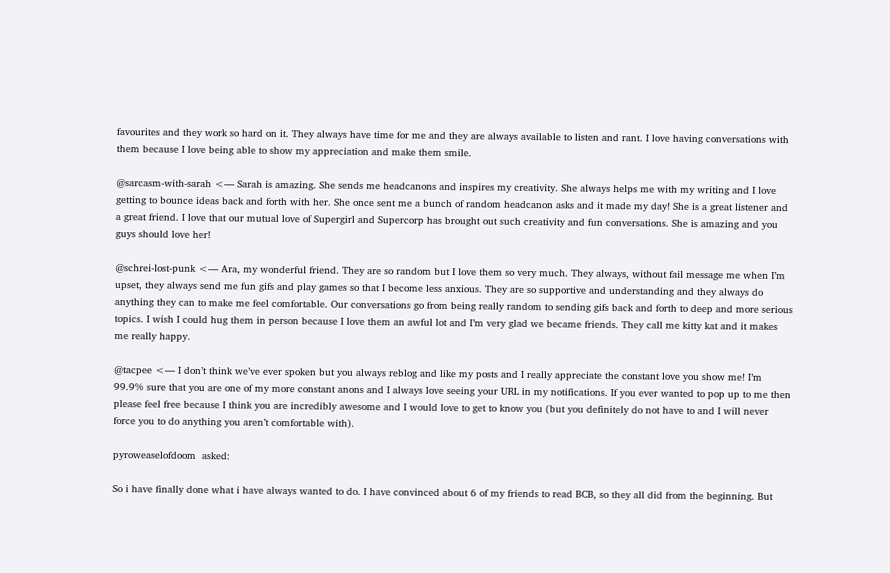favourites and they work so hard on it. They always have time for me and they are always available to listen and rant. I love having conversations with them because I love being able to show my appreciation and make them smile.

@sarcasm-with-sarah <— Sarah is amazing. She sends me headcanons and inspires my creativity. She always helps me with my writing and I love getting to bounce ideas back and forth with her. She once sent me a bunch of random headcanon asks and it made my day! She is a great listener and a great friend. I love that our mutual love of Supergirl and Supercorp has brought out such creativity and fun conversations. She is amazing and you guys should love her!

@schrei-lost-punk <— Ara, my wonderful friend. They are so random but I love them so very much. They always, without fail message me when I’m upset, they always send me fun gifs and play games so that I become less anxious. They are so supportive and understanding and they always do anything they can to make me feel comfortable. Our conversations go from being really random to sending gifs back and forth to deep and more serious topics. I wish I could hug them in person because I love them an awful lot and I’m very glad we became friends. They call me kitty kat and it makes me really happy.

@tacpee <— I don’t think we’ve ever spoken but you always reblog and like my posts and I really appreciate the constant love you show me! I’m 99.9% sure that you are one of my more constant anons and I always love seeing your URL in my notifications. If you ever wanted to pop up to me then please feel free because I think you are incredibly awesome and I would love to get to know you (but you definitely do not have to and I will never force you to do anything you aren’t comfortable with).

pyroweaselofdoom  asked:

So i have finally done what i have always wanted to do. I have convinced about 6 of my friends to read BCB, so they all did from the beginning. But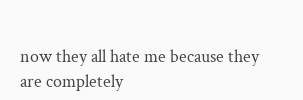now they all hate me because they are completely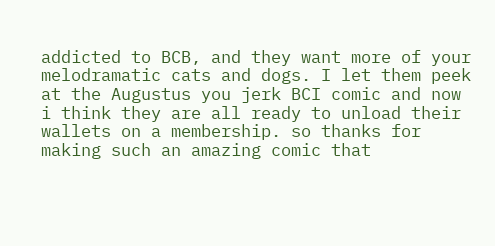addicted to BCB, and they want more of your melodramatic cats and dogs. I let them peek at the Augustus you jerk BCI comic and now i think they are all ready to unload their wallets on a membership. so thanks for making such an amazing comic that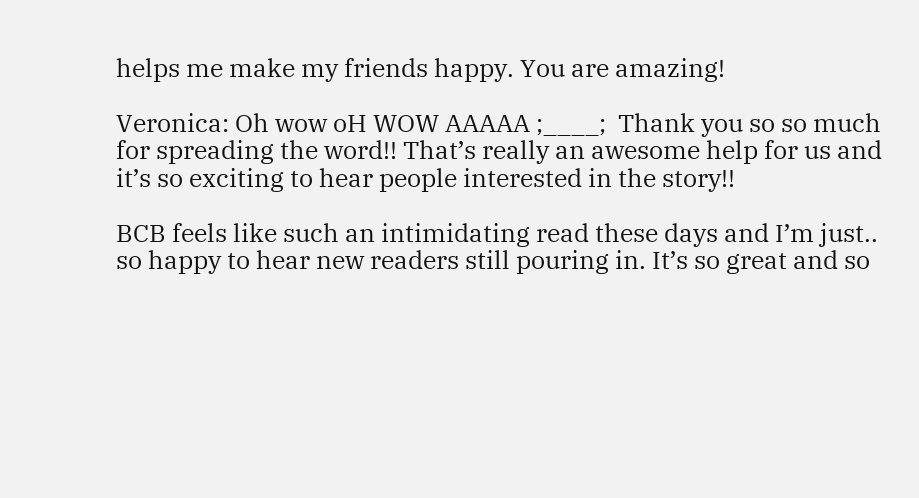helps me make my friends happy. You are amazing!

Veronica: Oh wow oH WOW AAAAA ;____;  Thank you so so much for spreading the word!! That’s really an awesome help for us and it’s so exciting to hear people interested in the story!!

BCB feels like such an intimidating read these days and I’m just.. so happy to hear new readers still pouring in. It’s so great and so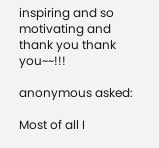inspiring and so motivating and thank you thank you~~!!!

anonymous asked:

Most of all I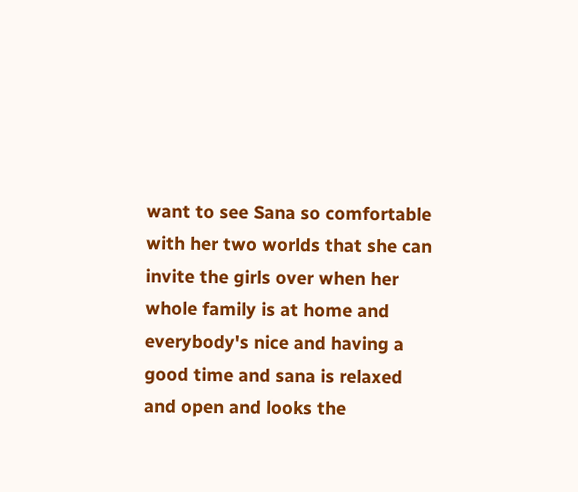want to see Sana so comfortable with her two worlds that she can invite the girls over when her whole family is at home and everybody's nice and having a good time and sana is relaxed and open and looks the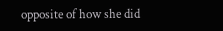opposite of how she did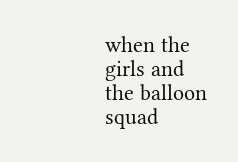when the girls and the balloon squad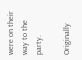were on their way to the party.

Originally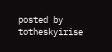posted by totheskyirise